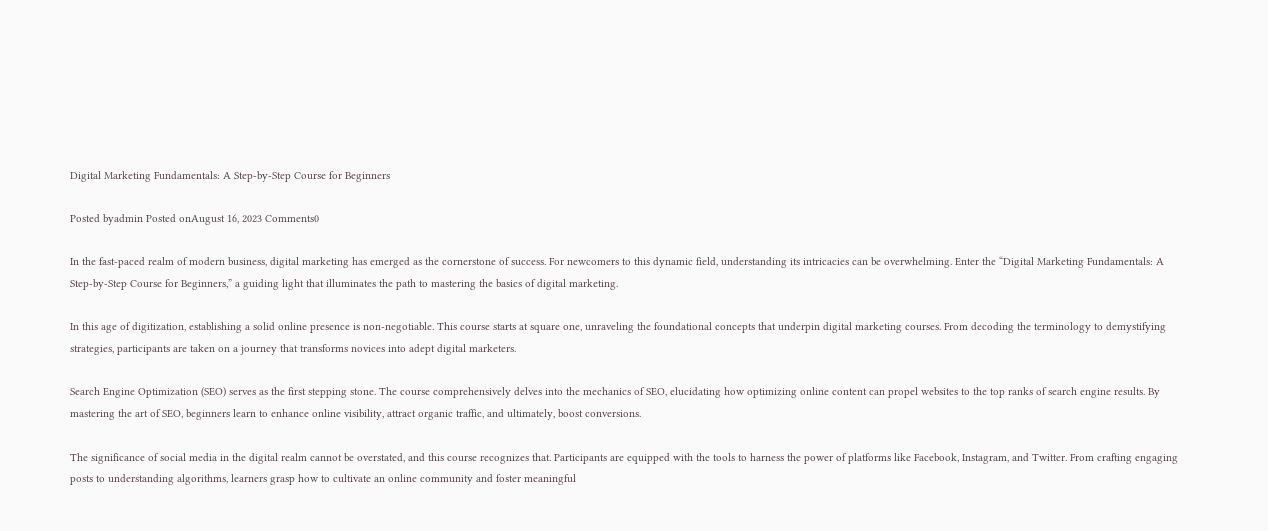Digital Marketing Fundamentals: A Step-by-Step Course for Beginners

Posted byadmin Posted onAugust 16, 2023 Comments0

In the fast-paced realm of modern business, digital marketing has emerged as the cornerstone of success. For newcomers to this dynamic field, understanding its intricacies can be overwhelming. Enter the “Digital Marketing Fundamentals: A Step-by-Step Course for Beginners,” a guiding light that illuminates the path to mastering the basics of digital marketing.

In this age of digitization, establishing a solid online presence is non-negotiable. This course starts at square one, unraveling the foundational concepts that underpin digital marketing courses. From decoding the terminology to demystifying strategies, participants are taken on a journey that transforms novices into adept digital marketers.

Search Engine Optimization (SEO) serves as the first stepping stone. The course comprehensively delves into the mechanics of SEO, elucidating how optimizing online content can propel websites to the top ranks of search engine results. By mastering the art of SEO, beginners learn to enhance online visibility, attract organic traffic, and ultimately, boost conversions.

The significance of social media in the digital realm cannot be overstated, and this course recognizes that. Participants are equipped with the tools to harness the power of platforms like Facebook, Instagram, and Twitter. From crafting engaging posts to understanding algorithms, learners grasp how to cultivate an online community and foster meaningful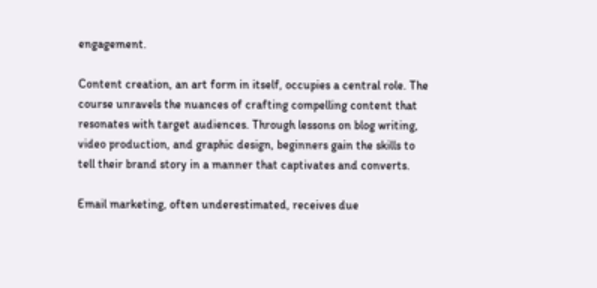engagement.

Content creation, an art form in itself, occupies a central role. The course unravels the nuances of crafting compelling content that resonates with target audiences. Through lessons on blog writing, video production, and graphic design, beginners gain the skills to tell their brand story in a manner that captivates and converts.

Email marketing, often underestimated, receives due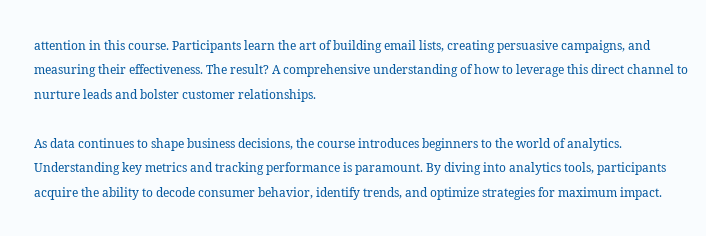attention in this course. Participants learn the art of building email lists, creating persuasive campaigns, and measuring their effectiveness. The result? A comprehensive understanding of how to leverage this direct channel to nurture leads and bolster customer relationships.

As data continues to shape business decisions, the course introduces beginners to the world of analytics. Understanding key metrics and tracking performance is paramount. By diving into analytics tools, participants acquire the ability to decode consumer behavior, identify trends, and optimize strategies for maximum impact.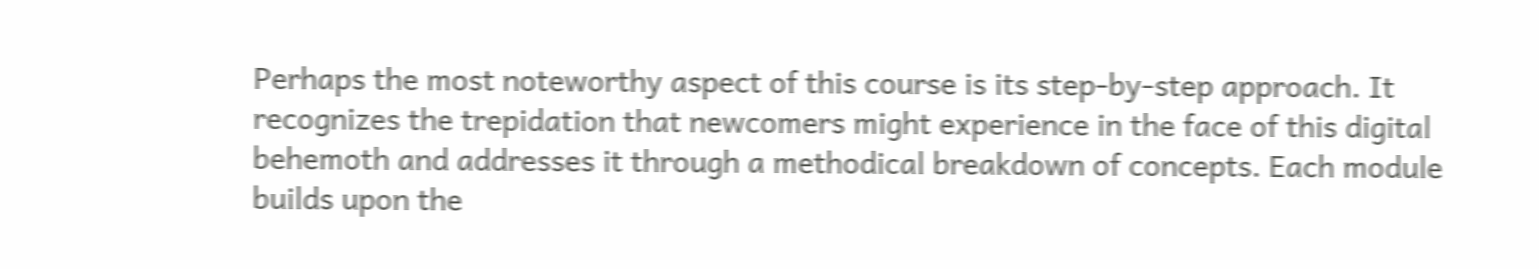Perhaps the most noteworthy aspect of this course is its step-by-step approach. It recognizes the trepidation that newcomers might experience in the face of this digital behemoth and addresses it through a methodical breakdown of concepts. Each module builds upon the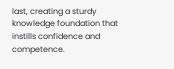last, creating a sturdy knowledge foundation that instills confidence and competence.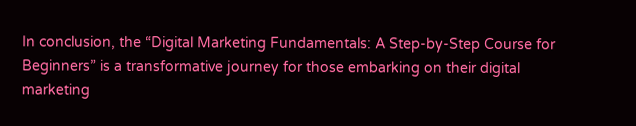In conclusion, the “Digital Marketing Fundamentals: A Step-by-Step Course for Beginners” is a transformative journey for those embarking on their digital marketing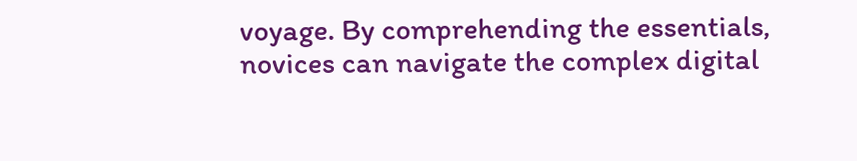voyage. By comprehending the essentials, novices can navigate the complex digital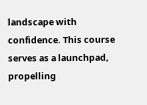landscape with confidence. This course serves as a launchpad, propelling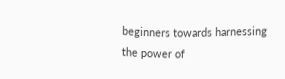beginners towards harnessing the power of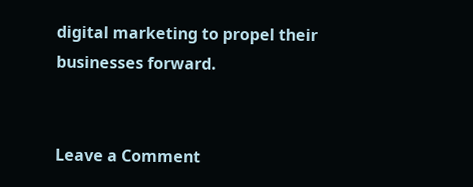digital marketing to propel their businesses forward.


Leave a Comment